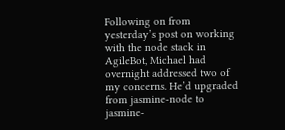Following on from yesterday’s post on working with the node stack in AgileBot, Michael had overnight addressed two of my concerns. He’d upgraded from jasmine-node to jasmine-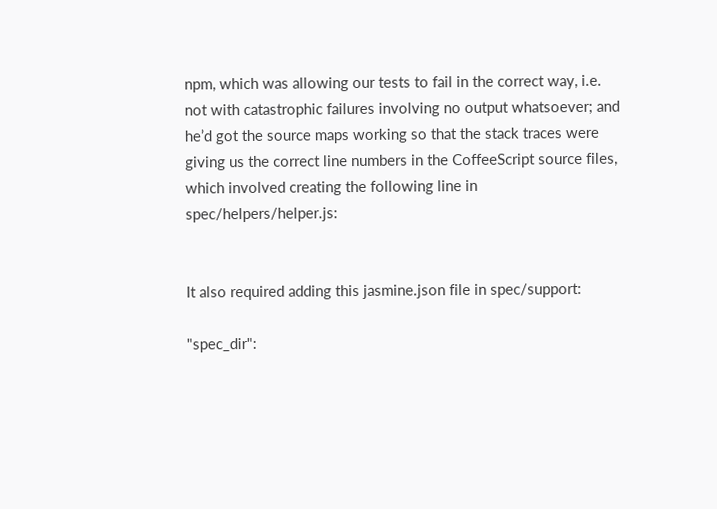npm, which was allowing our tests to fail in the correct way, i.e. not with catastrophic failures involving no output whatsoever; and he’d got the source maps working so that the stack traces were giving us the correct line numbers in the CoffeeScript source files, which involved creating the following line in spec/helpers/helper.js:


It also required adding this jasmine.json file in spec/support:

"spec_dir":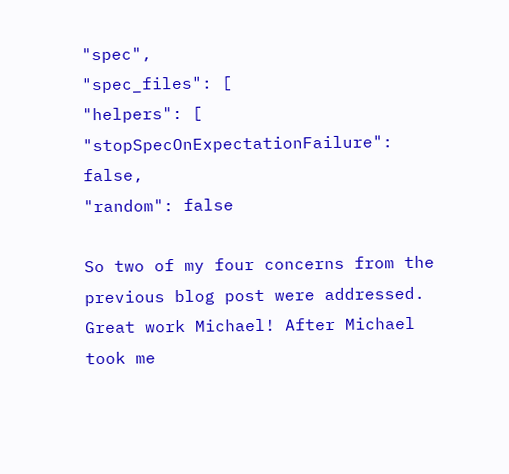"spec",
"spec_files": [
"helpers": [
"stopSpecOnExpectationFailure": false,
"random": false

So two of my four concerns from the previous blog post were addressed. Great work Michael! After Michael took me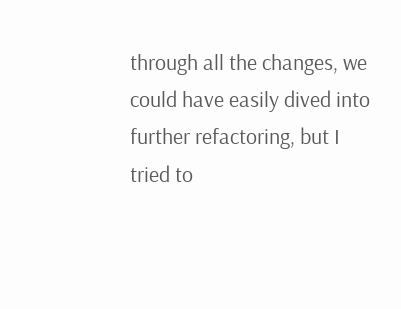through all the changes, we could have easily dived into further refactoring, but I tried to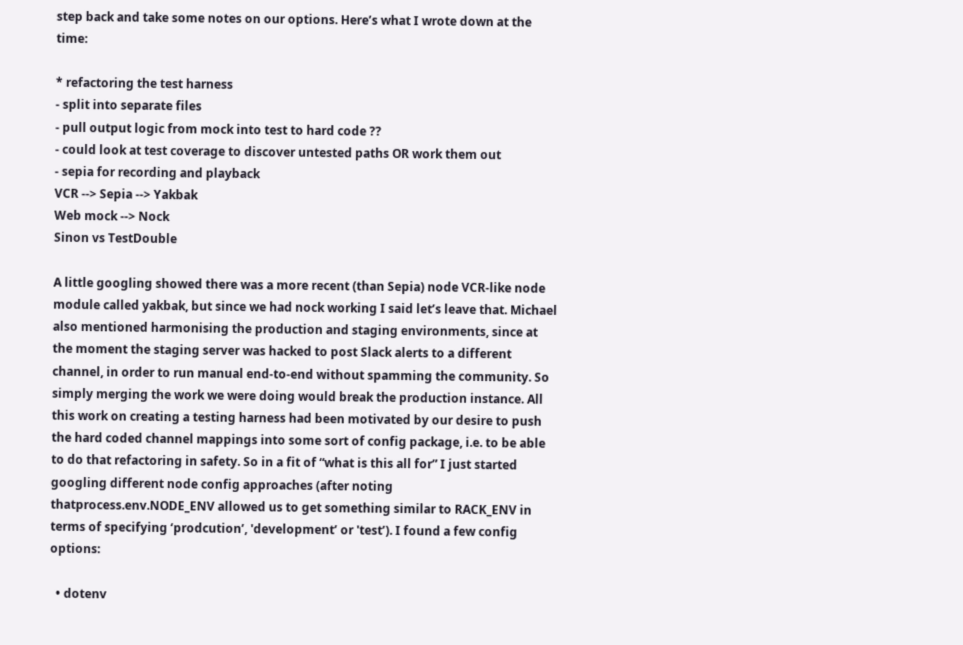step back and take some notes on our options. Here’s what I wrote down at the time:

* refactoring the test harness
- split into separate files
- pull output logic from mock into test to hard code ??
- could look at test coverage to discover untested paths OR work them out
- sepia for recording and playback
VCR --> Sepia --> Yakbak
Web mock --> Nock
Sinon vs TestDouble

A little googling showed there was a more recent (than Sepia) node VCR-like node module called yakbak, but since we had nock working I said let’s leave that. Michael also mentioned harmonising the production and staging environments, since at the moment the staging server was hacked to post Slack alerts to a different channel, in order to run manual end-to-end without spamming the community. So simply merging the work we were doing would break the production instance. All this work on creating a testing harness had been motivated by our desire to push the hard coded channel mappings into some sort of config package, i.e. to be able to do that refactoring in safety. So in a fit of “what is this all for” I just started googling different node config approaches (after noting thatprocess.env.NODE_ENV allowed us to get something similar to RACK_ENV in terms of specifying ‘prodcution’, 'development’ or 'test’). I found a few config options:

  • dotenv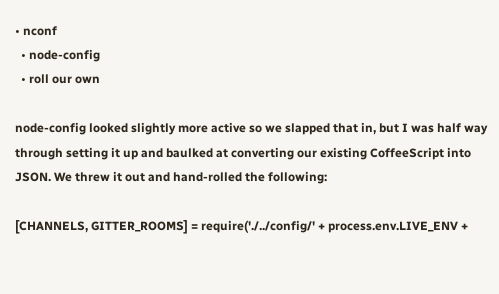• nconf
  • node-config
  • roll our own

node-config looked slightly more active so we slapped that in, but I was half way through setting it up and baulked at converting our existing CoffeeScript into JSON. We threw it out and hand-rolled the following:

[CHANNELS, GITTER_ROOMS] = require('./../config/' + process.env.LIVE_ENV +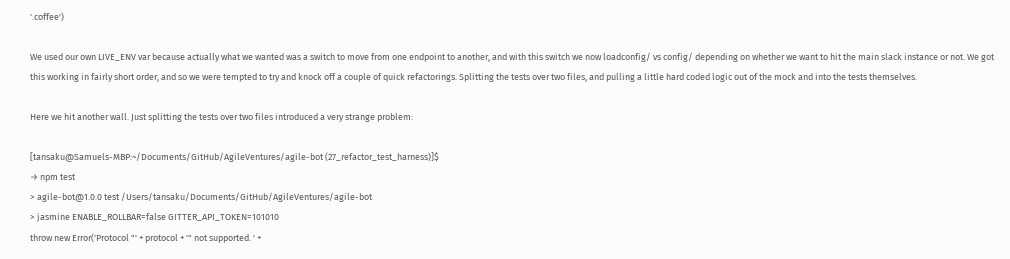'.coffee')

We used our own LIVE_ENV var because actually what we wanted was a switch to move from one endpoint to another, and with this switch we now loadconfig/ vs config/ depending on whether we want to hit the main slack instance or not. We got this working in fairly short order, and so we were tempted to try and knock off a couple of quick refactorings. Splitting the tests over two files, and pulling a little hard coded logic out of the mock and into the tests themselves.

Here we hit another wall. Just splitting the tests over two files introduced a very strange problem:

[tansaku@Samuels-MBP:~/Documents/GitHub/AgileVentures/agile-bot (27_refactor_test_harness)]$
→ npm test
> agile-bot@1.0.0 test /Users/tansaku/Documents/GitHub/AgileVentures/agile-bot
> jasmine ENABLE_ROLLBAR=false GITTER_API_TOKEN=101010
throw new Error('Protocol "' + protocol + '" not supported. ' +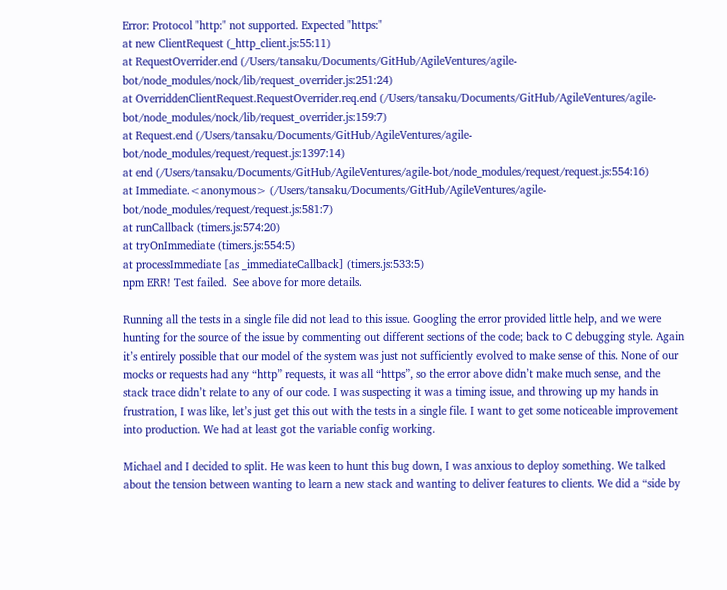Error: Protocol "http:" not supported. Expected "https:"
at new ClientRequest (_http_client.js:55:11)
at RequestOverrider.end (/Users/tansaku/Documents/GitHub/AgileVentures/agile-bot/node_modules/nock/lib/request_overrider.js:251:24)
at OverriddenClientRequest.RequestOverrider.req.end (/Users/tansaku/Documents/GitHub/AgileVentures/agile-bot/node_modules/nock/lib/request_overrider.js:159:7)
at Request.end (/Users/tansaku/Documents/GitHub/AgileVentures/agile-bot/node_modules/request/request.js:1397:14)
at end (/Users/tansaku/Documents/GitHub/AgileVentures/agile-bot/node_modules/request/request.js:554:16)
at Immediate.<anonymous> (/Users/tansaku/Documents/GitHub/AgileVentures/agile-bot/node_modules/request/request.js:581:7)
at runCallback (timers.js:574:20)
at tryOnImmediate (timers.js:554:5)
at processImmediate [as _immediateCallback] (timers.js:533:5)
npm ERR! Test failed.  See above for more details.

Running all the tests in a single file did not lead to this issue. Googling the error provided little help, and we were hunting for the source of the issue by commenting out different sections of the code; back to C debugging style. Again it’s entirely possible that our model of the system was just not sufficiently evolved to make sense of this. None of our mocks or requests had any “http” requests, it was all “https”, so the error above didn’t make much sense, and the stack trace didn’t relate to any of our code. I was suspecting it was a timing issue, and throwing up my hands in frustration, I was like, let’s just get this out with the tests in a single file. I want to get some noticeable improvement into production. We had at least got the variable config working.

Michael and I decided to split. He was keen to hunt this bug down, I was anxious to deploy something. We talked about the tension between wanting to learn a new stack and wanting to deliver features to clients. We did a “side by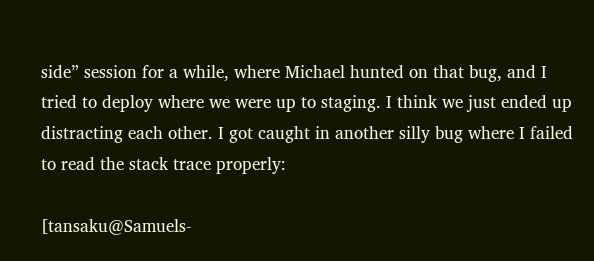side” session for a while, where Michael hunted on that bug, and I tried to deploy where we were up to staging. I think we just ended up distracting each other. I got caught in another silly bug where I failed to read the stack trace properly:

[tansaku@Samuels-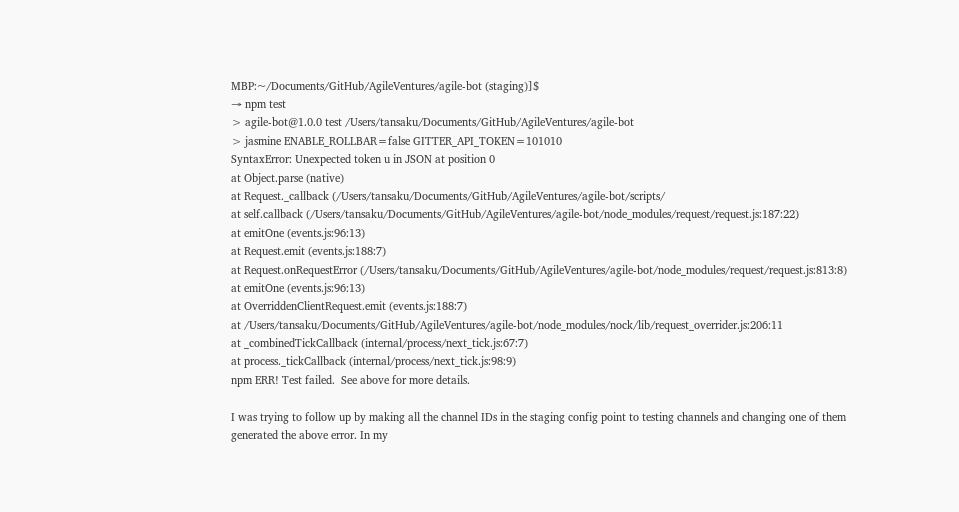MBP:~/Documents/GitHub/AgileVentures/agile-bot (staging)]$
→ npm test
> agile-bot@1.0.0 test /Users/tansaku/Documents/GitHub/AgileVentures/agile-bot
> jasmine ENABLE_ROLLBAR=false GITTER_API_TOKEN=101010
SyntaxError: Unexpected token u in JSON at position 0
at Object.parse (native)
at Request._callback (/Users/tansaku/Documents/GitHub/AgileVentures/agile-bot/scripts/
at self.callback (/Users/tansaku/Documents/GitHub/AgileVentures/agile-bot/node_modules/request/request.js:187:22)
at emitOne (events.js:96:13)
at Request.emit (events.js:188:7)
at Request.onRequestError (/Users/tansaku/Documents/GitHub/AgileVentures/agile-bot/node_modules/request/request.js:813:8)
at emitOne (events.js:96:13)
at OverriddenClientRequest.emit (events.js:188:7)
at /Users/tansaku/Documents/GitHub/AgileVentures/agile-bot/node_modules/nock/lib/request_overrider.js:206:11
at _combinedTickCallback (internal/process/next_tick.js:67:7)
at process._tickCallback (internal/process/next_tick.js:98:9)
npm ERR! Test failed.  See above for more details.

I was trying to follow up by making all the channel IDs in the staging config point to testing channels and changing one of them generated the above error. In my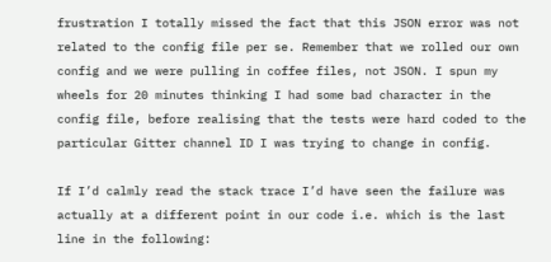frustration I totally missed the fact that this JSON error was not related to the config file per se. Remember that we rolled our own config and we were pulling in coffee files, not JSON. I spun my wheels for 20 minutes thinking I had some bad character in the config file, before realising that the tests were hard coded to the particular Gitter channel ID I was trying to change in config.

If I’d calmly read the stack trace I’d have seen the failure was actually at a different point in our code i.e. which is the last line in the following: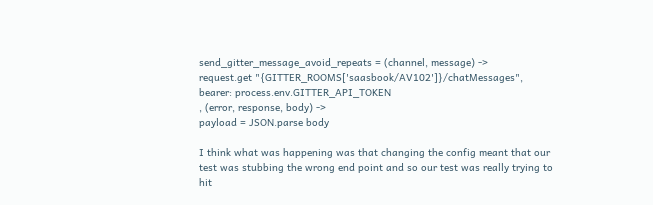send_gitter_message_avoid_repeats = (channel, message) ->
request.get "{GITTER_ROOMS['saasbook/AV102']}/chatMessages",
bearer: process.env.GITTER_API_TOKEN
, (error, response, body) ->
payload = JSON.parse body

I think what was happening was that changing the config meant that our test was stubbing the wrong end point and so our test was really trying to hit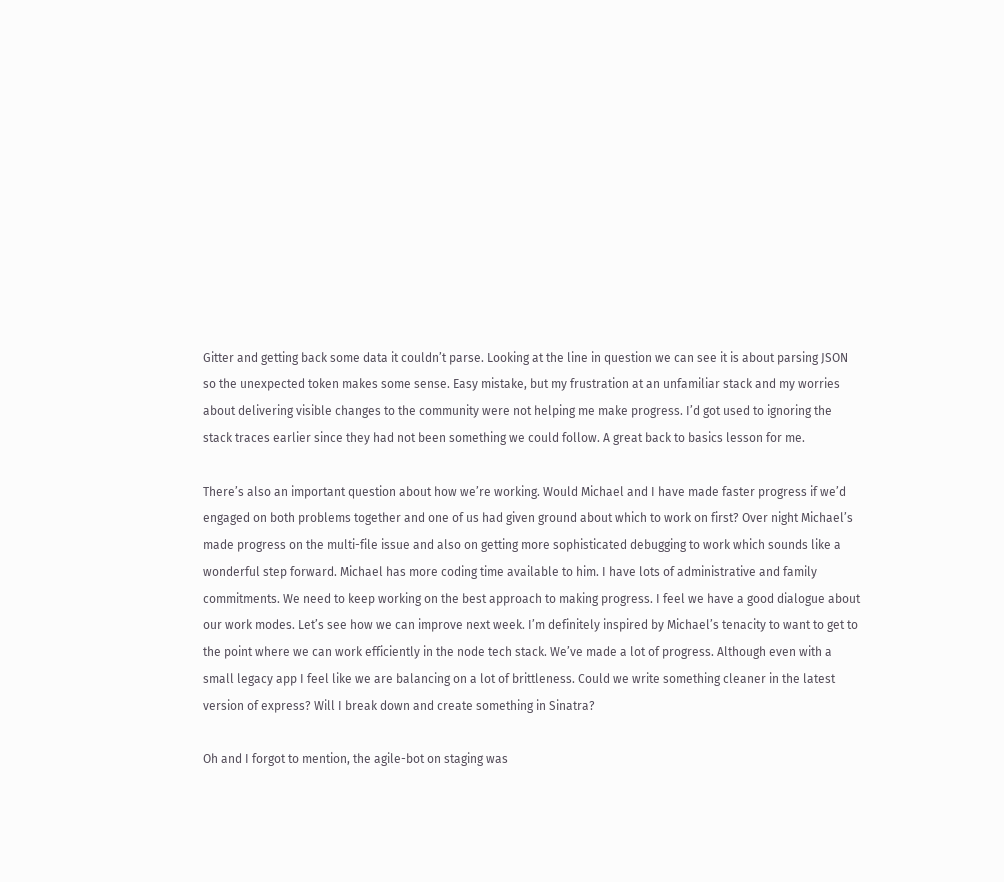Gitter and getting back some data it couldn’t parse. Looking at the line in question we can see it is about parsing JSON so the unexpected token makes some sense. Easy mistake, but my frustration at an unfamiliar stack and my worries about delivering visible changes to the community were not helping me make progress. I’d got used to ignoring the stack traces earlier since they had not been something we could follow. A great back to basics lesson for me.

There’s also an important question about how we’re working. Would Michael and I have made faster progress if we’d engaged on both problems together and one of us had given ground about which to work on first? Over night Michael’s made progress on the multi-file issue and also on getting more sophisticated debugging to work which sounds like a wonderful step forward. Michael has more coding time available to him. I have lots of administrative and family commitments. We need to keep working on the best approach to making progress. I feel we have a good dialogue about our work modes. Let’s see how we can improve next week. I’m definitely inspired by Michael’s tenacity to want to get to the point where we can work efficiently in the node tech stack. We’ve made a lot of progress. Although even with a small legacy app I feel like we are balancing on a lot of brittleness. Could we write something cleaner in the latest version of express? Will I break down and create something in Sinatra?

Oh and I forgot to mention, the agile-bot on staging was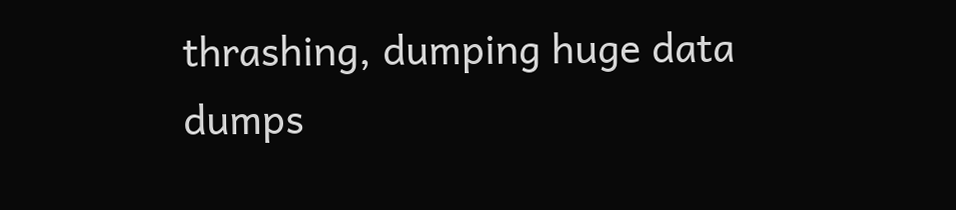thrashing, dumping huge data dumps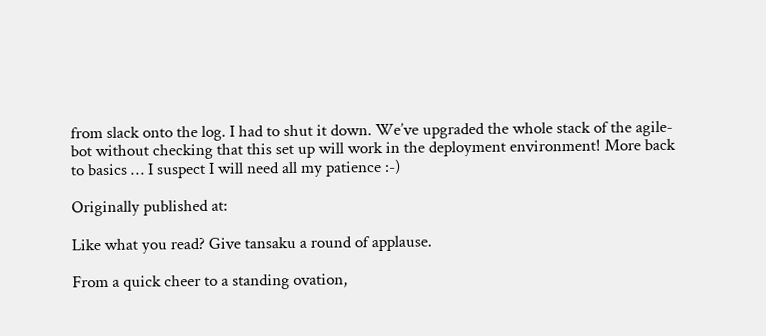from slack onto the log. I had to shut it down. We’ve upgraded the whole stack of the agile-bot without checking that this set up will work in the deployment environment! More back to basics … I suspect I will need all my patience :-)

Originally published at:

Like what you read? Give tansaku a round of applause.

From a quick cheer to a standing ovation,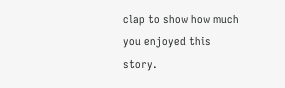clap to show how much you enjoyed this story.